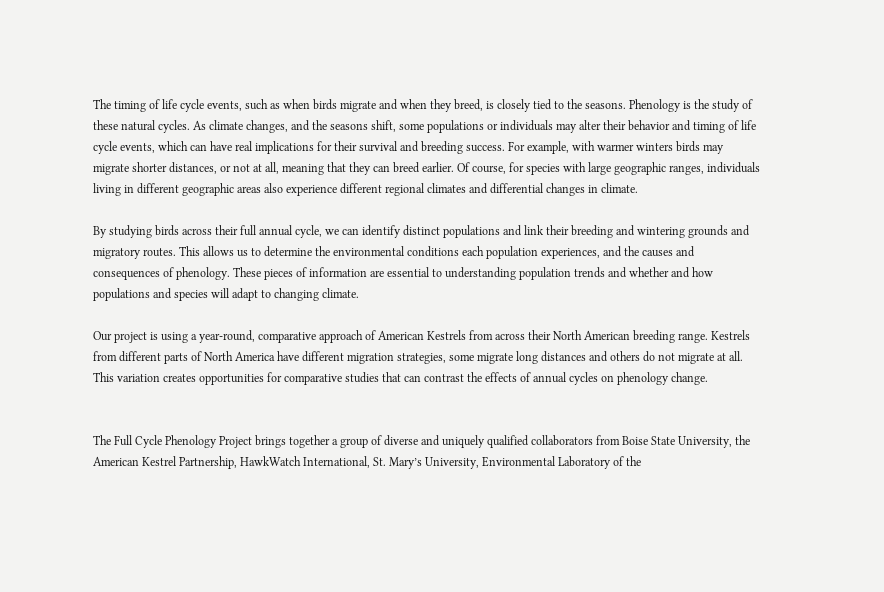The timing of life cycle events, such as when birds migrate and when they breed, is closely tied to the seasons. Phenology is the study of these natural cycles. As climate changes, and the seasons shift, some populations or individuals may alter their behavior and timing of life cycle events, which can have real implications for their survival and breeding success. For example, with warmer winters birds may migrate shorter distances, or not at all, meaning that they can breed earlier. Of course, for species with large geographic ranges, individuals living in different geographic areas also experience different regional climates and differential changes in climate.

By studying birds across their full annual cycle, we can identify distinct populations and link their breeding and wintering grounds and migratory routes. This allows us to determine the environmental conditions each population experiences, and the causes and consequences of phenology. These pieces of information are essential to understanding population trends and whether and how populations and species will adapt to changing climate.

Our project is using a year-round, comparative approach of American Kestrels from across their North American breeding range. Kestrels from different parts of North America have different migration strategies, some migrate long distances and others do not migrate at all. This variation creates opportunities for comparative studies that can contrast the effects of annual cycles on phenology change.


The Full Cycle Phenology Project brings together a group of diverse and uniquely qualified collaborators from Boise State University, the American Kestrel Partnership, HawkWatch International, St. Mary’s University, Environmental Laboratory of the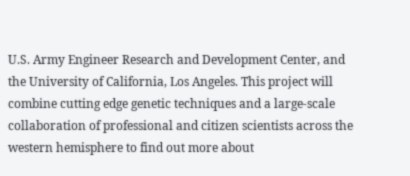U.S. Army Engineer Research and Development Center, and the University of California, Los Angeles. This project will combine cutting edge genetic techniques and a large-scale collaboration of professional and citizen scientists across the western hemisphere to find out more about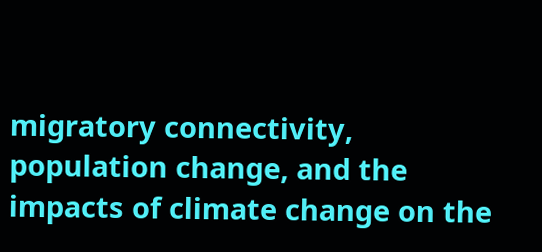migratory connectivity, population change, and the impacts of climate change on the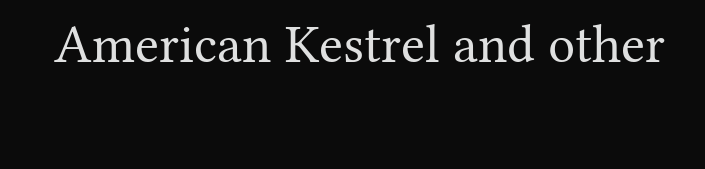American Kestrel and other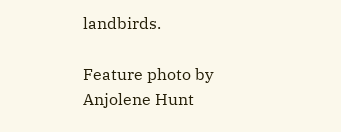landbirds.

Feature photo by Anjolene Hunt